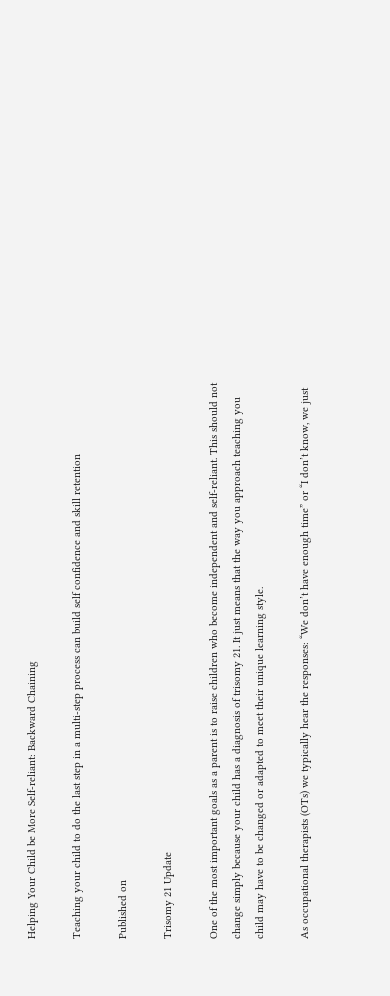Helping Your Child be More Self-reliant: Backward Chaining

Teaching your child to do the last step in a multi-step process can build self confidence and skill retention

Published on

Trisomy 21 Update

One of the most important goals as a parent is to raise children who become independent and self-reliant. This should not change simply because your child has a diagnosis of trisomy 21. It just means that the way you approach teaching you child may have to be changed or adapted to meet their unique learning style.

As occupational therapists (OTs) we typically hear the responses: “We don’t have enough time” or “I don’t know, we just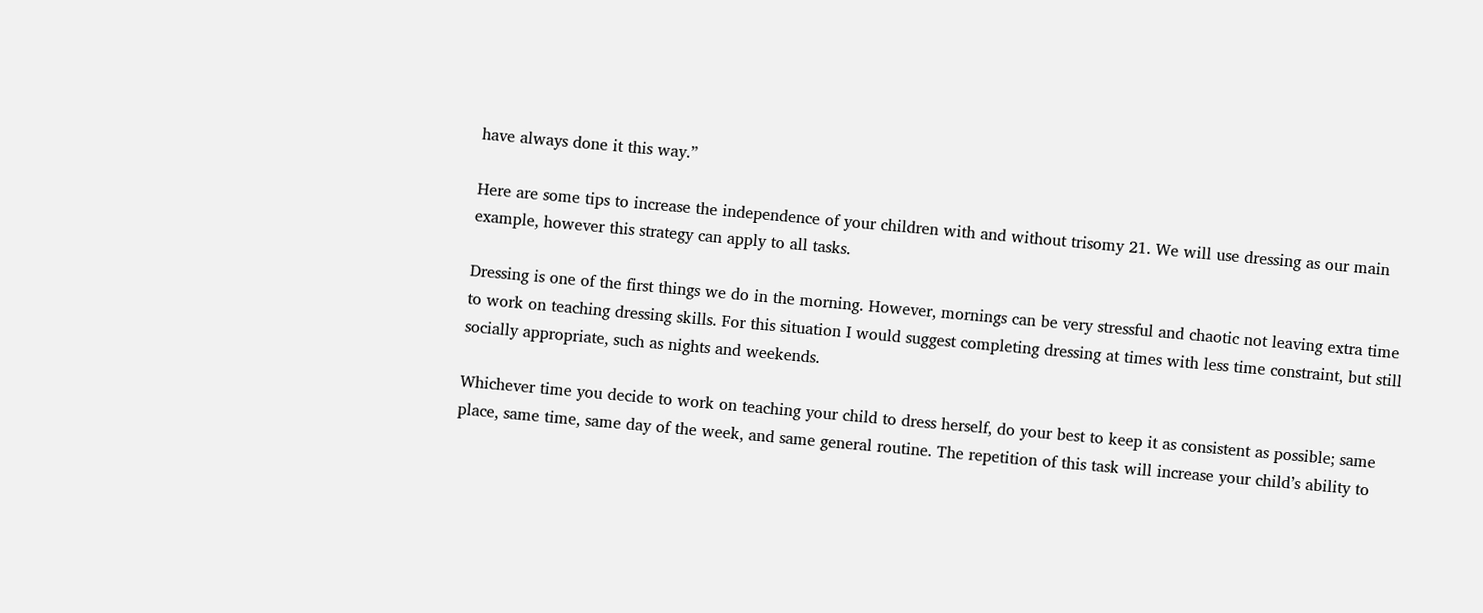have always done it this way.”

Here are some tips to increase the independence of your children with and without trisomy 21. We will use dressing as our main example, however this strategy can apply to all tasks.

Dressing is one of the first things we do in the morning. However, mornings can be very stressful and chaotic not leaving extra time to work on teaching dressing skills. For this situation I would suggest completing dressing at times with less time constraint, but still socially appropriate, such as nights and weekends.

Whichever time you decide to work on teaching your child to dress herself, do your best to keep it as consistent as possible; same place, same time, same day of the week, and same general routine. The repetition of this task will increase your child’s ability to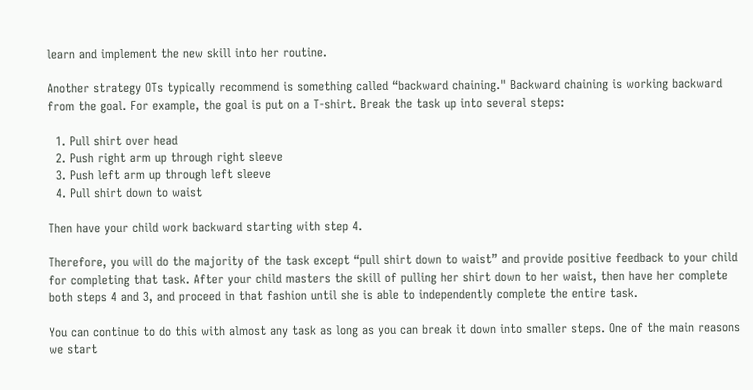learn and implement the new skill into her routine.

Another strategy OTs typically recommend is something called “backward chaining." Backward chaining is working backward from the goal. For example, the goal is put on a T-shirt. Break the task up into several steps:

  1. Pull shirt over head
  2. Push right arm up through right sleeve
  3. Push left arm up through left sleeve
  4. Pull shirt down to waist

Then have your child work backward starting with step 4.

Therefore, you will do the majority of the task except “pull shirt down to waist” and provide positive feedback to your child for completing that task. After your child masters the skill of pulling her shirt down to her waist, then have her complete both steps 4 and 3, and proceed in that fashion until she is able to independently complete the entire task.

You can continue to do this with almost any task as long as you can break it down into smaller steps. One of the main reasons we start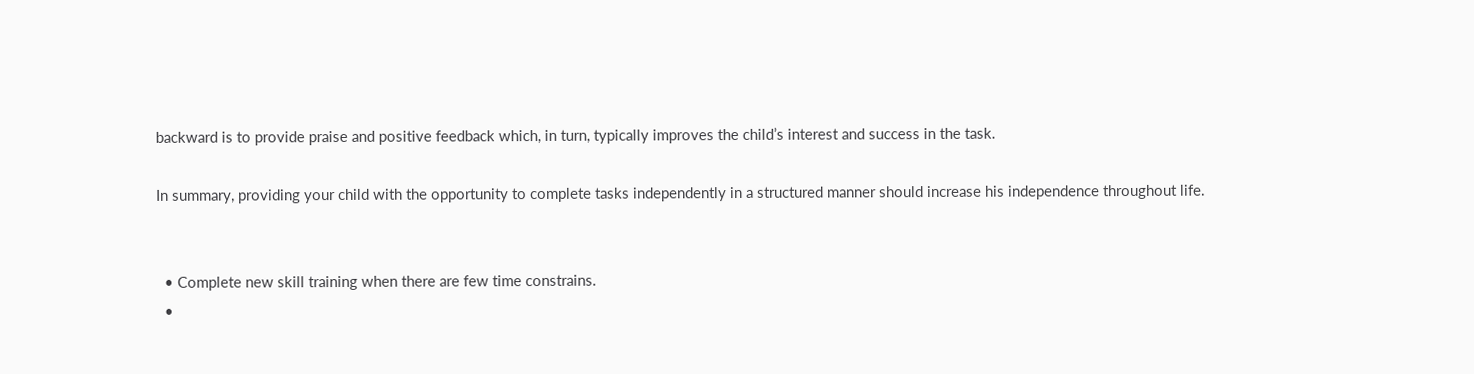backward is to provide praise and positive feedback which, in turn, typically improves the child’s interest and success in the task.

In summary, providing your child with the opportunity to complete tasks independently in a structured manner should increase his independence throughout life.


  • Complete new skill training when there are few time constrains.
  •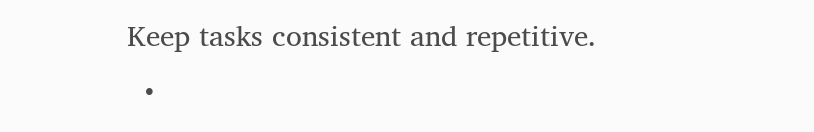Keep tasks consistent and repetitive.
  •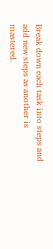Break down each task into steps and add new steps as another is mastered.